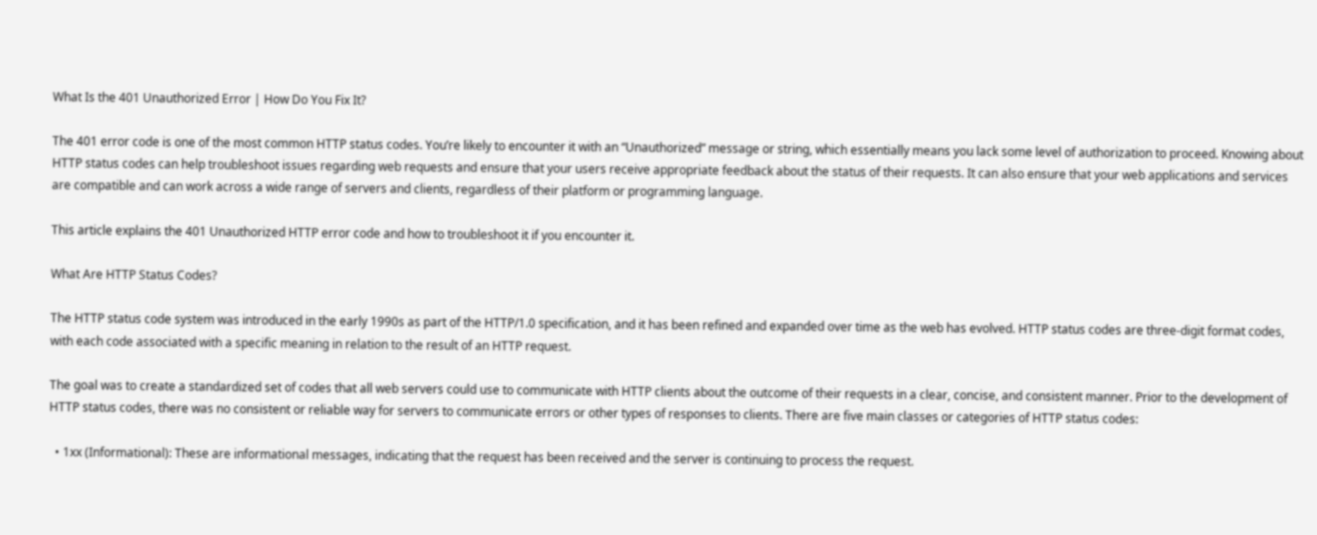What Is the 401 Unauthorized Error | How Do You Fix It?

The 401 error code is one of the most common HTTP status codes. You’re likely to encounter it with an “Unauthorized” message or string, which essentially means you lack some level of authorization to proceed. Knowing about HTTP status codes can help troubleshoot issues regarding web requests and ensure that your users receive appropriate feedback about the status of their requests. It can also ensure that your web applications and services are compatible and can work across a wide range of servers and clients, regardless of their platform or programming language.

This article explains the 401 Unauthorized HTTP error code and how to troubleshoot it if you encounter it.

What Are HTTP Status Codes?

The HTTP status code system was introduced in the early 1990s as part of the HTTP/1.0 specification, and it has been refined and expanded over time as the web has evolved. HTTP status codes are three-digit format codes, with each code associated with a specific meaning in relation to the result of an HTTP request.

The goal was to create a standardized set of codes that all web servers could use to communicate with HTTP clients about the outcome of their requests in a clear, concise, and consistent manner. Prior to the development of HTTP status codes, there was no consistent or reliable way for servers to communicate errors or other types of responses to clients. There are five main classes or categories of HTTP status codes:

  • 1xx (Informational): These are informational messages, indicating that the request has been received and the server is continuing to process the request.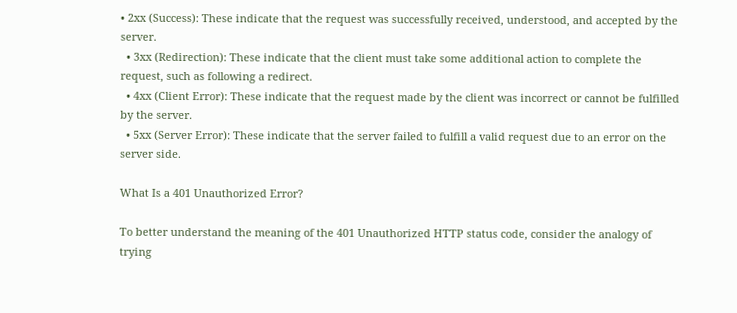• 2xx (Success): These indicate that the request was successfully received, understood, and accepted by the server.
  • 3xx (Redirection): These indicate that the client must take some additional action to complete the request, such as following a redirect.
  • 4xx (Client Error): These indicate that the request made by the client was incorrect or cannot be fulfilled by the server.
  • 5xx (Server Error): These indicate that the server failed to fulfill a valid request due to an error on the server side.

What Is a 401 Unauthorized Error?

To better understand the meaning of the 401 Unauthorized HTTP status code, consider the analogy of trying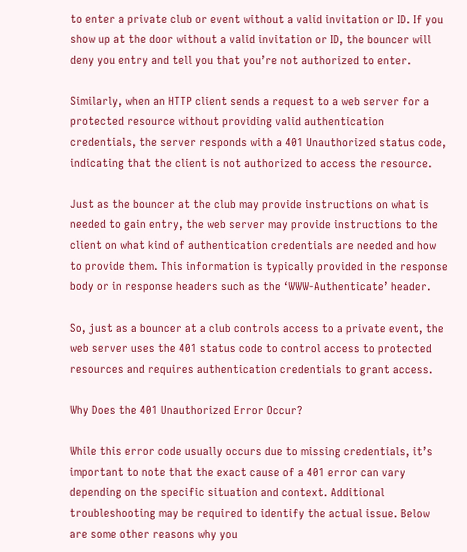to enter a private club or event without a valid invitation or ID. If you show up at the door without a valid invitation or ID, the bouncer will deny you entry and tell you that you’re not authorized to enter.

Similarly, when an HTTP client sends a request to a web server for a protected resource without providing valid authentication credentials, the server responds with a 401 Unauthorized status code, indicating that the client is not authorized to access the resource.

Just as the bouncer at the club may provide instructions on what is needed to gain entry, the web server may provide instructions to the client on what kind of authentication credentials are needed and how to provide them. This information is typically provided in the response body or in response headers such as the ‘WWW-Authenticate’ header.

So, just as a bouncer at a club controls access to a private event, the web server uses the 401 status code to control access to protected resources and requires authentication credentials to grant access.

Why Does the 401 Unauthorized Error Occur?

While this error code usually occurs due to missing credentials, it’s important to note that the exact cause of a 401 error can vary depending on the specific situation and context. Additional troubleshooting may be required to identify the actual issue. Below are some other reasons why you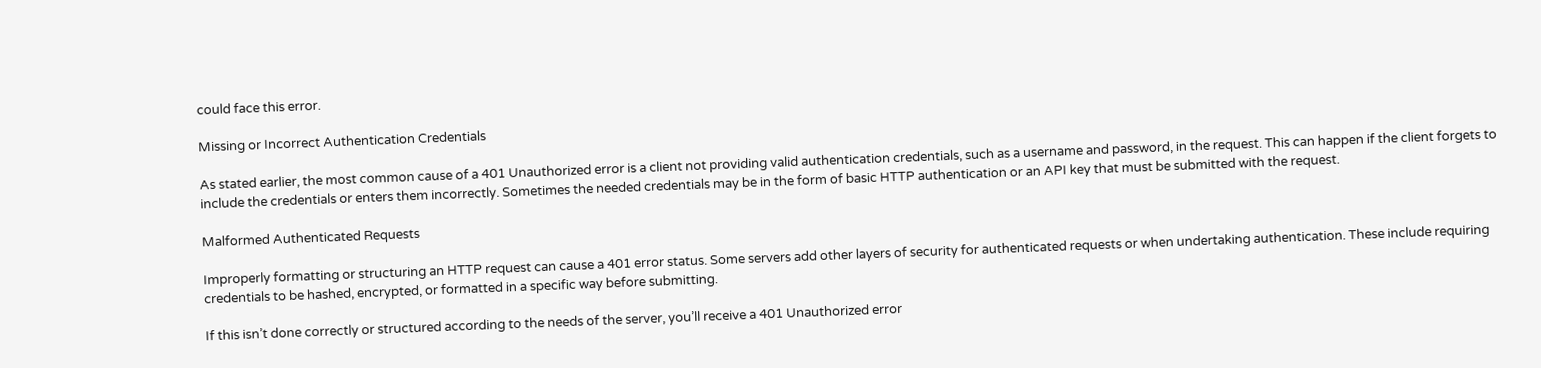could face this error.

Missing or Incorrect Authentication Credentials

As stated earlier, the most common cause of a 401 Unauthorized error is a client not providing valid authentication credentials, such as a username and password, in the request. This can happen if the client forgets to include the credentials or enters them incorrectly. Sometimes the needed credentials may be in the form of basic HTTP authentication or an API key that must be submitted with the request.

Malformed Authenticated Requests

Improperly formatting or structuring an HTTP request can cause a 401 error status. Some servers add other layers of security for authenticated requests or when undertaking authentication. These include requiring credentials to be hashed, encrypted, or formatted in a specific way before submitting.

If this isn’t done correctly or structured according to the needs of the server, you’ll receive a 401 Unauthorized error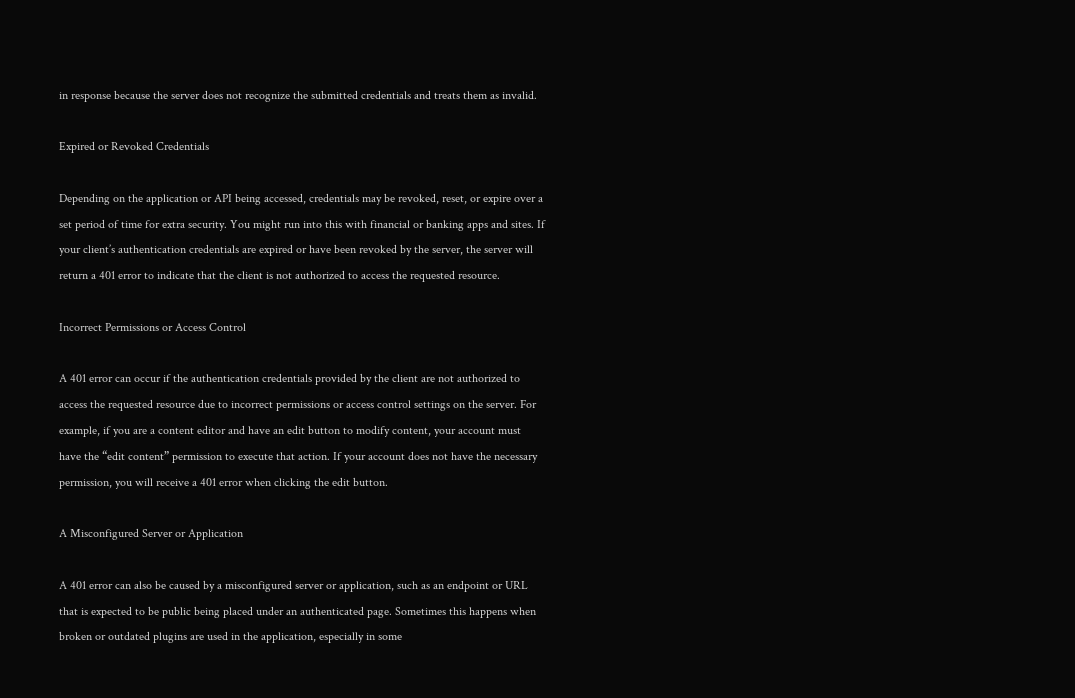in response because the server does not recognize the submitted credentials and treats them as invalid.

Expired or Revoked Credentials

Depending on the application or API being accessed, credentials may be revoked, reset, or expire over a set period of time for extra security. You might run into this with financial or banking apps and sites. If your client’s authentication credentials are expired or have been revoked by the server, the server will return a 401 error to indicate that the client is not authorized to access the requested resource.

Incorrect Permissions or Access Control

A 401 error can occur if the authentication credentials provided by the client are not authorized to access the requested resource due to incorrect permissions or access control settings on the server. For example, if you are a content editor and have an edit button to modify content, your account must have the “edit content” permission to execute that action. If your account does not have the necessary permission, you will receive a 401 error when clicking the edit button.

A Misconfigured Server or Application

A 401 error can also be caused by a misconfigured server or application, such as an endpoint or URL that is expected to be public being placed under an authenticated page. Sometimes this happens when broken or outdated plugins are used in the application, especially in some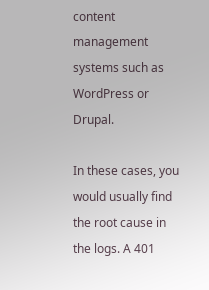content management systems such as WordPress or Drupal.

In these cases, you would usually find the root cause in the logs. A 401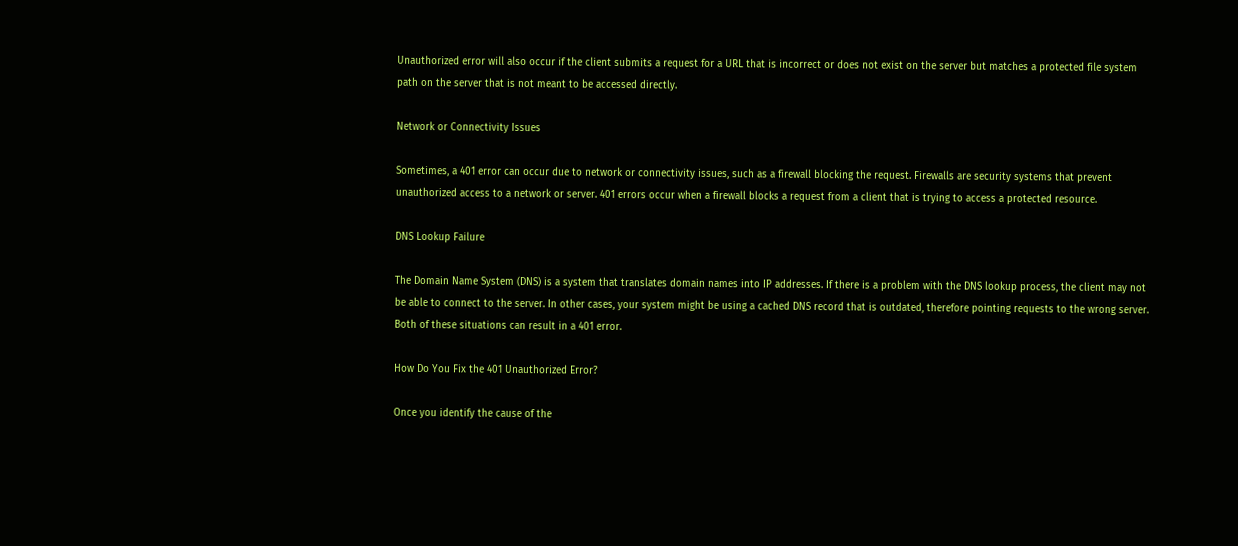Unauthorized error will also occur if the client submits a request for a URL that is incorrect or does not exist on the server but matches a protected file system path on the server that is not meant to be accessed directly.

Network or Connectivity Issues

Sometimes, a 401 error can occur due to network or connectivity issues, such as a firewall blocking the request. Firewalls are security systems that prevent unauthorized access to a network or server. 401 errors occur when a firewall blocks a request from a client that is trying to access a protected resource.

DNS Lookup Failure

The Domain Name System (DNS) is a system that translates domain names into IP addresses. If there is a problem with the DNS lookup process, the client may not be able to connect to the server. In other cases, your system might be using a cached DNS record that is outdated, therefore pointing requests to the wrong server. Both of these situations can result in a 401 error.

How Do You Fix the 401 Unauthorized Error?

Once you identify the cause of the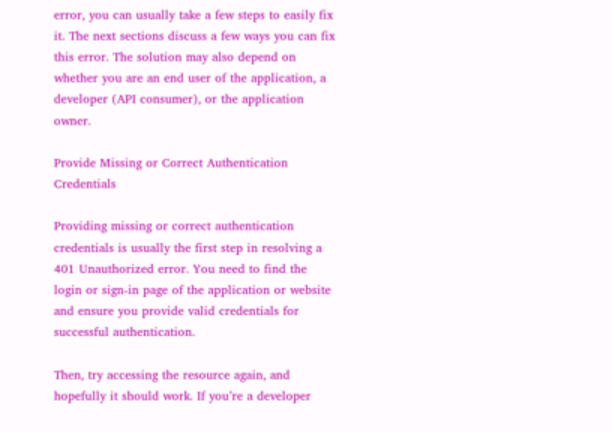error, you can usually take a few steps to easily fix it. The next sections discuss a few ways you can fix this error. The solution may also depend on whether you are an end user of the application, a developer (API consumer), or the application owner.

Provide Missing or Correct Authentication Credentials

Providing missing or correct authentication credentials is usually the first step in resolving a 401 Unauthorized error. You need to find the login or sign-in page of the application or website and ensure you provide valid credentials for successful authentication.

Then, try accessing the resource again, and hopefully it should work. If you’re a developer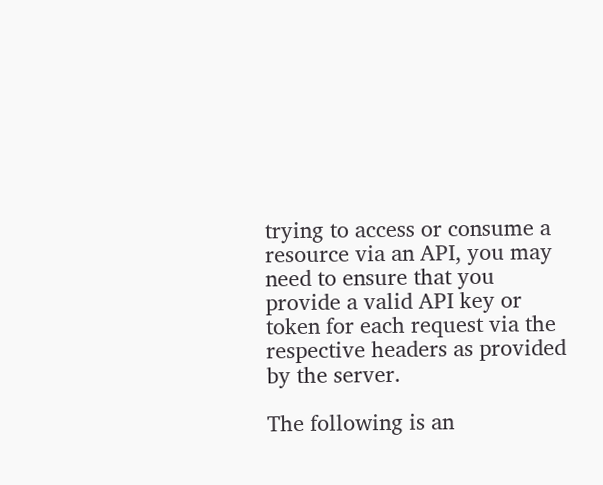trying to access or consume a resource via an API, you may need to ensure that you provide a valid API key or token for each request via the respective headers as provided by the server.

The following is an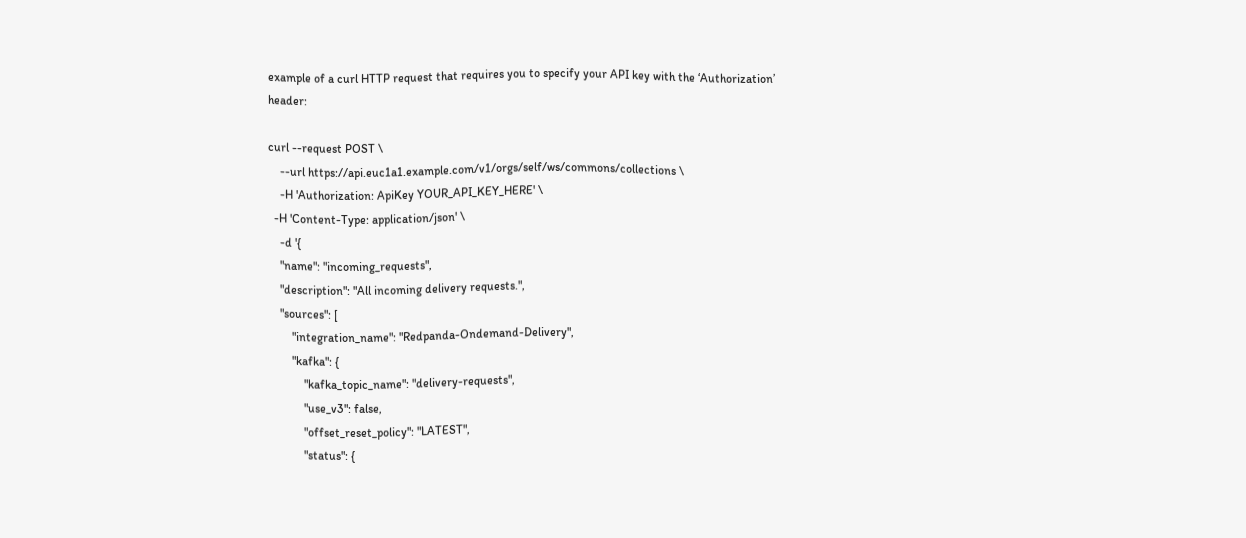example of a curl HTTP request that requires you to specify your API key with the ‘Authorization’ header:

curl --request POST \
    --url https://api.euc1a1.example.com/v1/orgs/self/ws/commons/collections \
    -H 'Authorization: ApiKey YOUR_API_KEY_HERE' \
  -H 'Content-Type: application/json' \
    -d '{
    "name": "incoming_requests",
    "description": "All incoming delivery requests.",
    "sources": [
        "integration_name": "Redpanda-Ondemand-Delivery",
        "kafka": {
            "kafka_topic_name": "delivery-requests",
            "use_v3": false,
            "offset_reset_policy": "LATEST",
            "status": {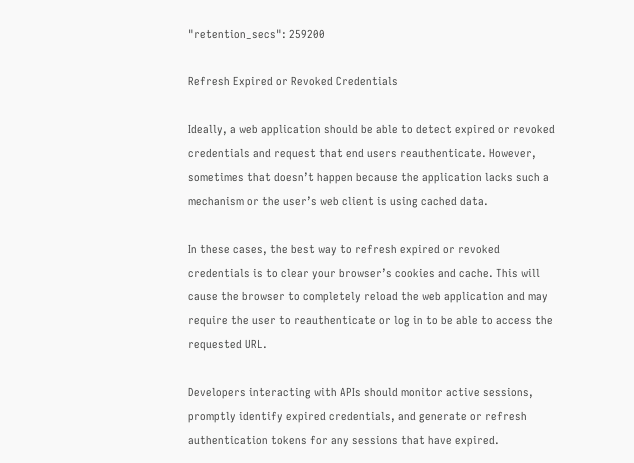"retention_secs": 259200

Refresh Expired or Revoked Credentials

Ideally, a web application should be able to detect expired or revoked credentials and request that end users reauthenticate. However, sometimes that doesn’t happen because the application lacks such a mechanism or the user’s web client is using cached data.

In these cases, the best way to refresh expired or revoked credentials is to clear your browser’s cookies and cache. This will cause the browser to completely reload the web application and may require the user to reauthenticate or log in to be able to access the requested URL.

Developers interacting with APIs should monitor active sessions, promptly identify expired credentials, and generate or refresh authentication tokens for any sessions that have expired.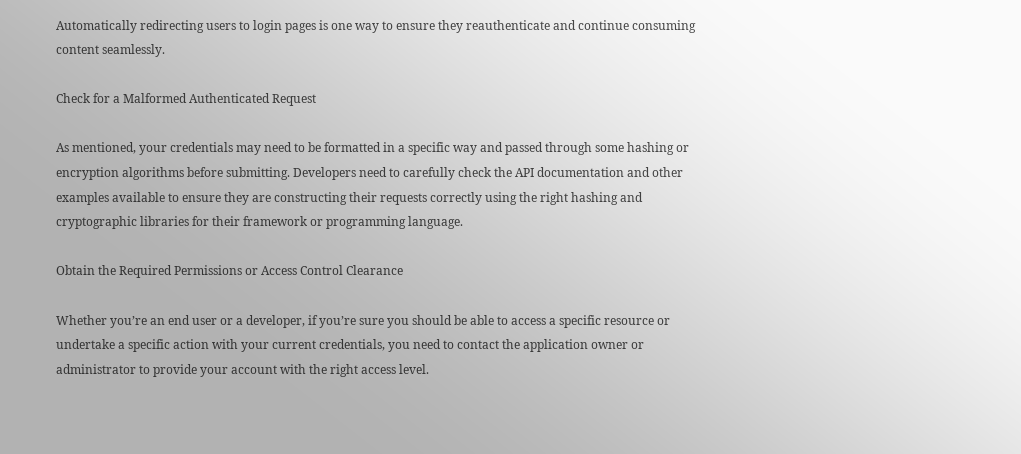Automatically redirecting users to login pages is one way to ensure they reauthenticate and continue consuming content seamlessly.

Check for a Malformed Authenticated Request

As mentioned, your credentials may need to be formatted in a specific way and passed through some hashing or encryption algorithms before submitting. Developers need to carefully check the API documentation and other examples available to ensure they are constructing their requests correctly using the right hashing and cryptographic libraries for their framework or programming language.

Obtain the Required Permissions or Access Control Clearance

Whether you’re an end user or a developer, if you’re sure you should be able to access a specific resource or undertake a specific action with your current credentials, you need to contact the application owner or administrator to provide your account with the right access level.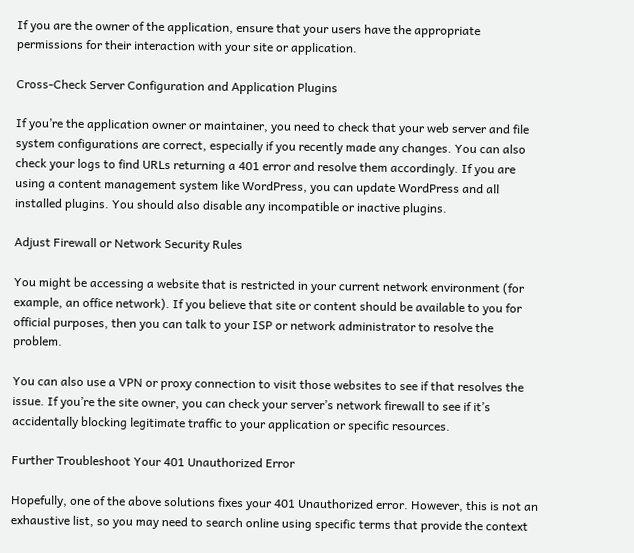If you are the owner of the application, ensure that your users have the appropriate permissions for their interaction with your site or application.

Cross-Check Server Configuration and Application Plugins

If you’re the application owner or maintainer, you need to check that your web server and file system configurations are correct, especially if you recently made any changes. You can also check your logs to find URLs returning a 401 error and resolve them accordingly. If you are using a content management system like WordPress, you can update WordPress and all installed plugins. You should also disable any incompatible or inactive plugins.

Adjust Firewall or Network Security Rules

You might be accessing a website that is restricted in your current network environment (for example, an office network). If you believe that site or content should be available to you for official purposes, then you can talk to your ISP or network administrator to resolve the problem.

You can also use a VPN or proxy connection to visit those websites to see if that resolves the issue. If you’re the site owner, you can check your server’s network firewall to see if it’s accidentally blocking legitimate traffic to your application or specific resources.

Further Troubleshoot Your 401 Unauthorized Error

Hopefully, one of the above solutions fixes your 401 Unauthorized error. However, this is not an exhaustive list, so you may need to search online using specific terms that provide the context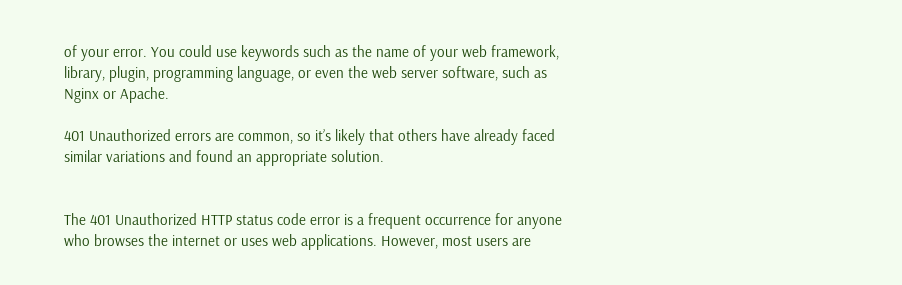of your error. You could use keywords such as the name of your web framework, library, plugin, programming language, or even the web server software, such as Nginx or Apache.

401 Unauthorized errors are common, so it’s likely that others have already faced similar variations and found an appropriate solution.


The 401 Unauthorized HTTP status code error is a frequent occurrence for anyone who browses the internet or uses web applications. However, most users are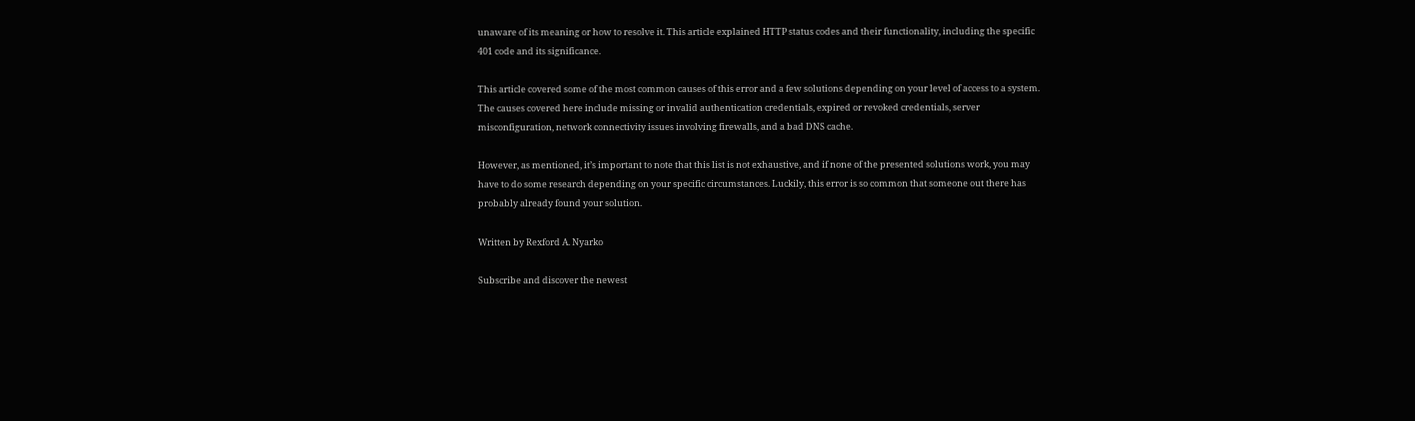unaware of its meaning or how to resolve it. This article explained HTTP status codes and their functionality, including the specific 401 code and its significance.

This article covered some of the most common causes of this error and a few solutions depending on your level of access to a system. The causes covered here include missing or invalid authentication credentials, expired or revoked credentials, server misconfiguration, network connectivity issues involving firewalls, and a bad DNS cache.

However, as mentioned, it’s important to note that this list is not exhaustive, and if none of the presented solutions work, you may have to do some research depending on your specific circumstances. Luckily, this error is so common that someone out there has probably already found your solution.

Written by Rexford A. Nyarko

Subscribe and discover the newest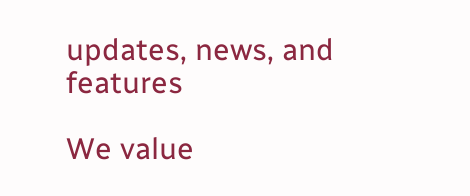updates, news, and features

We value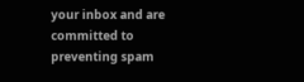your inbox and are committed to preventing spam